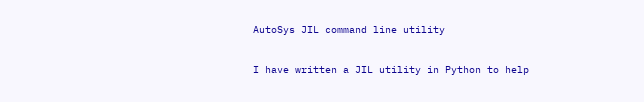AutoSys JIL command line utility

I have written a JIL utility in Python to help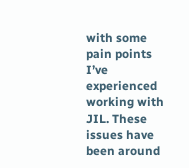with some pain points I’ve experienced working with JIL. These issues have been around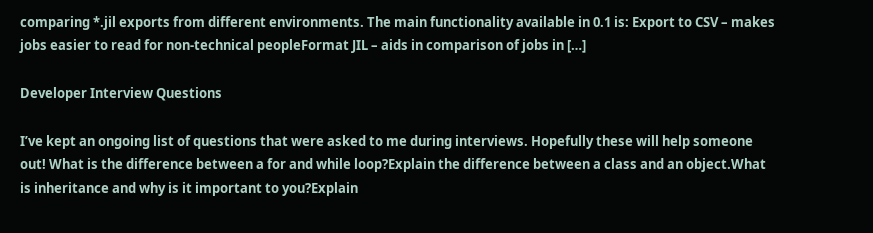comparing *.jil exports from different environments. The main functionality available in 0.1 is: Export to CSV – makes jobs easier to read for non-technical peopleFormat JIL – aids in comparison of jobs in […]

Developer Interview Questions

I’ve kept an ongoing list of questions that were asked to me during interviews. Hopefully these will help someone out! What is the difference between a for and while loop?Explain the difference between a class and an object.What is inheritance and why is it important to you?Explain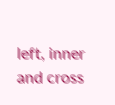left, inner and cross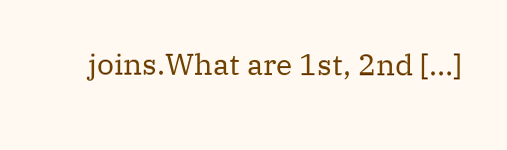joins.What are 1st, 2nd […]